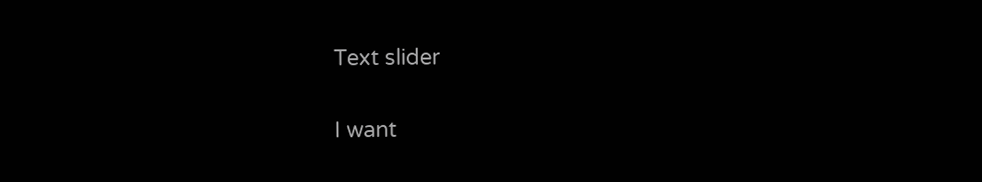Text slider


I want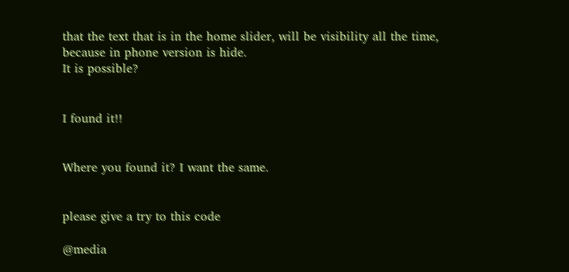that the text that is in the home slider, will be visibility all the time, because in phone version is hide.
It is possible?


I found it!!


Where you found it? I want the same.


please give a try to this code

@media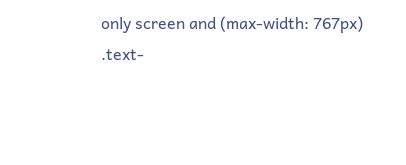only screen and (max-width: 767px)
.text-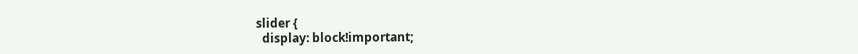slider {
  display: block!important;